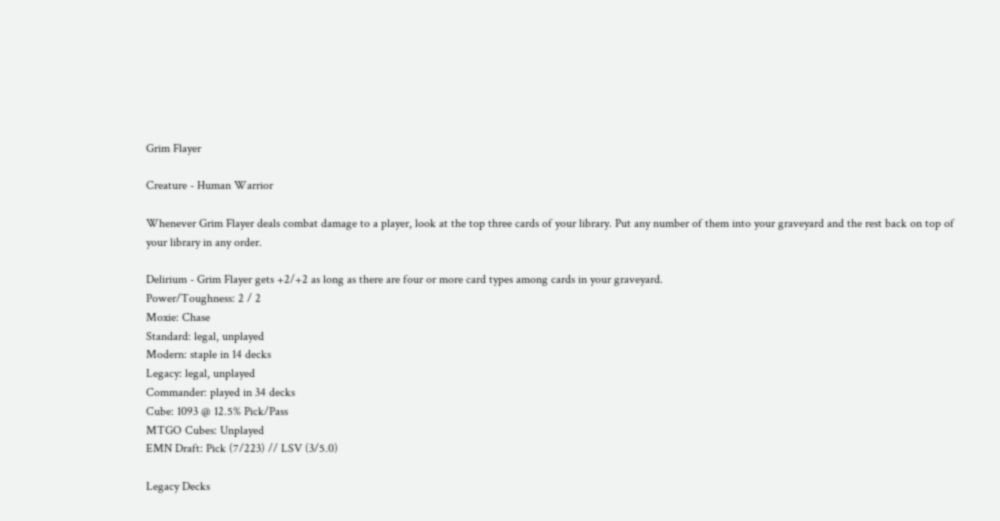Grim Flayer

Creature - Human Warrior

Whenever Grim Flayer deals combat damage to a player, look at the top three cards of your library. Put any number of them into your graveyard and the rest back on top of your library in any order.

Delirium - Grim Flayer gets +2/+2 as long as there are four or more card types among cards in your graveyard.
Power/Toughness: 2 / 2
Moxie: Chase
Standard: legal, unplayed
Modern: staple in 14 decks
Legacy: legal, unplayed
Commander: played in 34 decks
Cube: 1093 @ 12.5% Pick/Pass
MTGO Cubes: Unplayed
EMN Draft: Pick (7/223) // LSV (3/5.0)

Legacy Decks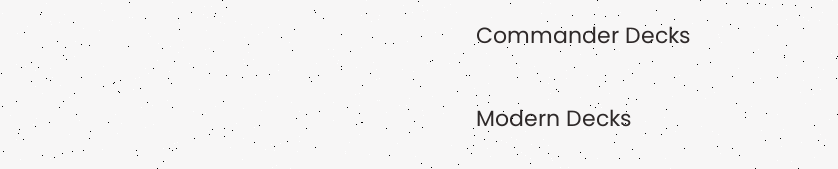Commander Decks

Modern Decks